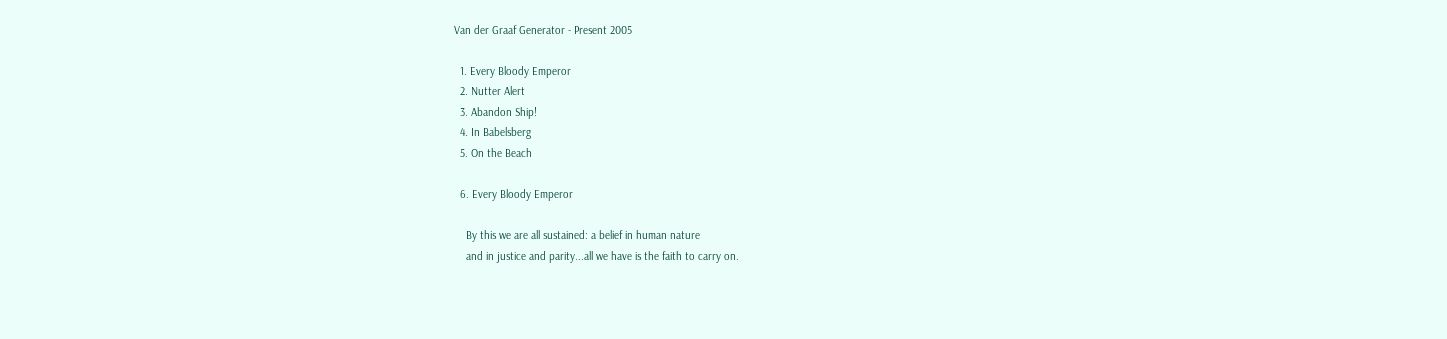Van der Graaf Generator - Present 2005

  1. Every Bloody Emperor
  2. Nutter Alert
  3. Abandon Ship!
  4. In Babelsberg
  5. On the Beach

  6. Every Bloody Emperor

    By this we are all sustained: a belief in human nature
    and in justice and parity...all we have is the faith to carry on.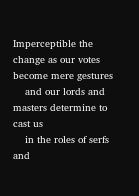Imperceptible the change as our votes become mere gestures
    and our lords and masters determine to cast us
    in the roles of serfs and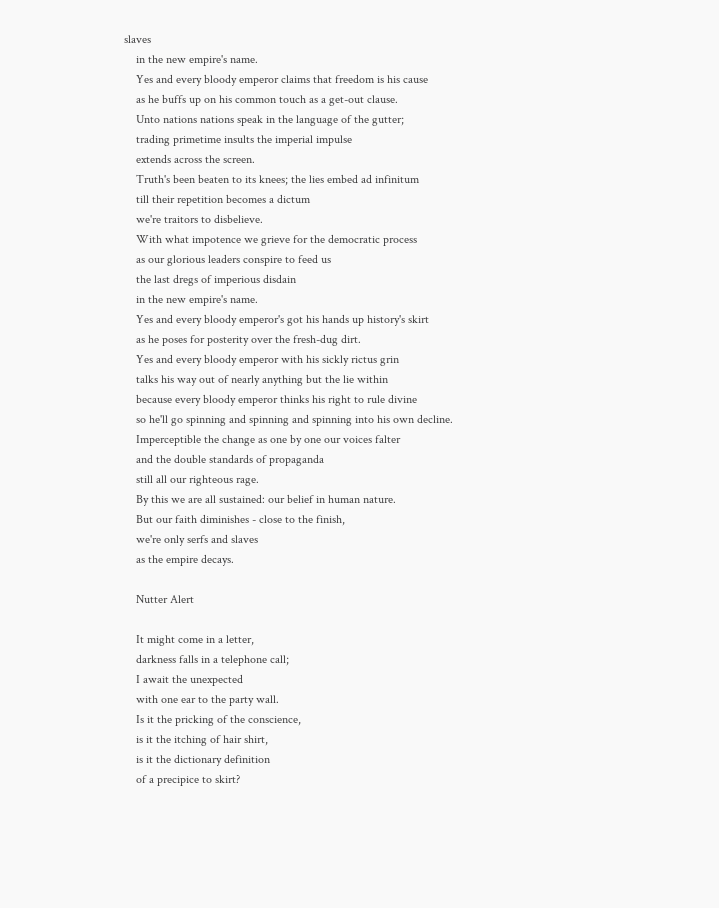slaves
    in the new empire's name.
    Yes and every bloody emperor claims that freedom is his cause
    as he buffs up on his common touch as a get-out clause.
    Unto nations nations speak in the language of the gutter;
    trading primetime insults the imperial impulse
    extends across the screen.
    Truth's been beaten to its knees; the lies embed ad infinitum
    till their repetition becomes a dictum
    we're traitors to disbelieve.
    With what impotence we grieve for the democratic process
    as our glorious leaders conspire to feed us
    the last dregs of imperious disdain
    in the new empire's name.
    Yes and every bloody emperor's got his hands up history's skirt
    as he poses for posterity over the fresh-dug dirt.
    Yes and every bloody emperor with his sickly rictus grin
    talks his way out of nearly anything but the lie within
    because every bloody emperor thinks his right to rule divine
    so he'll go spinning and spinning and spinning into his own decline.
    Imperceptible the change as one by one our voices falter
    and the double standards of propaganda
    still all our righteous rage.
    By this we are all sustained: our belief in human nature.
    But our faith diminishes - close to the finish,
    we're only serfs and slaves
    as the empire decays.

    Nutter Alert

    It might come in a letter,
    darkness falls in a telephone call;
    I await the unexpected
    with one ear to the party wall.
    Is it the pricking of the conscience,
    is it the itching of hair shirt,
    is it the dictionary definition
    of a precipice to skirt?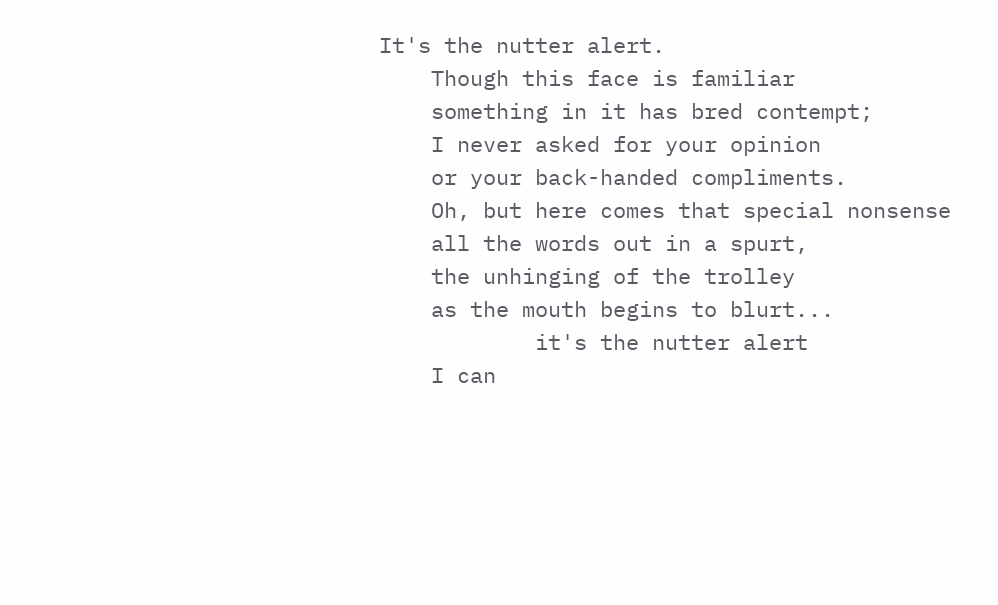It's the nutter alert.
    Though this face is familiar
    something in it has bred contempt;
    I never asked for your opinion
    or your back-handed compliments.
    Oh, but here comes that special nonsense
    all the words out in a spurt,
    the unhinging of the trolley
    as the mouth begins to blurt...
            it's the nutter alert
    I can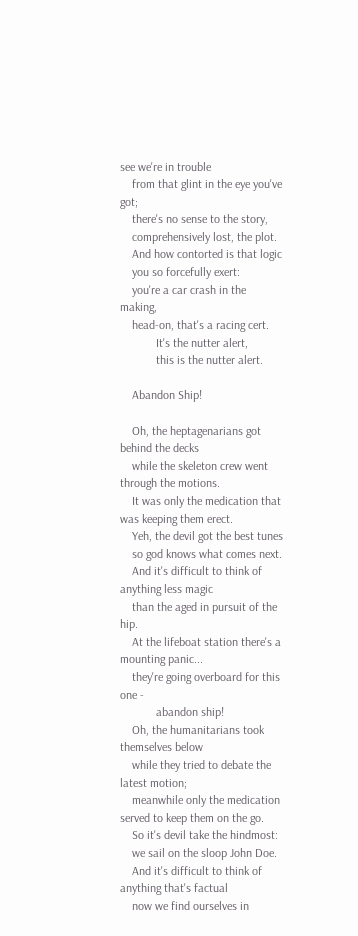see we're in trouble
    from that glint in the eye you've got;
    there's no sense to the story,
    comprehensively lost, the plot.
    And how contorted is that logic
    you so forcefully exert:
    you're a car crash in the making,
    head-on, that's a racing cert.
            It's the nutter alert,
            this is the nutter alert.

    Abandon Ship!

    Oh, the heptagenarians got behind the decks
    while the skeleton crew went through the motions.
    It was only the medication that was keeping them erect.
    Yeh, the devil got the best tunes
    so god knows what comes next.
    And it's difficult to think of anything less magic
    than the aged in pursuit of the hip.
    At the lifeboat station there's a mounting panic...
    they're going overboard for this one -
            abandon ship!
    Oh, the humanitarians took themselves below
    while they tried to debate the latest motion;
    meanwhile only the medication served to keep them on the go.
    So it's devil take the hindmost:
    we sail on the sloop John Doe.
    And it's difficult to think of anything that's factual
    now we find ourselves in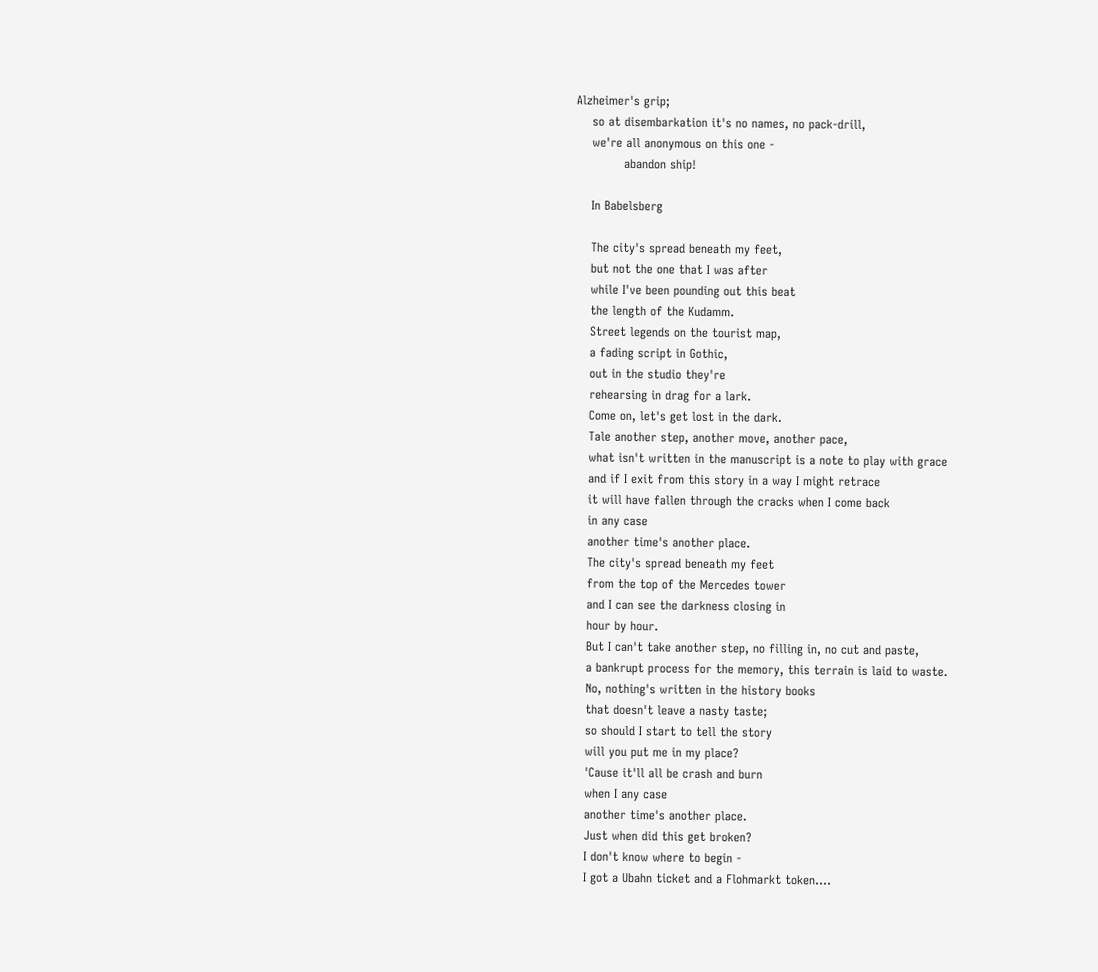Alzheimer's grip;
    so at disembarkation it's no names, no pack-drill,
    we're all anonymous on this one -
            abandon ship!

    In Babelsberg

    The city's spread beneath my feet,
    but not the one that I was after
    while I've been pounding out this beat
    the length of the Kudamm.
    Street legends on the tourist map,
    a fading script in Gothic,
    out in the studio they're
    rehearsing in drag for a lark.
    Come on, let's get lost in the dark.
    Tale another step, another move, another pace,
    what isn't written in the manuscript is a note to play with grace
    and if I exit from this story in a way I might retrace
    it will have fallen through the cracks when I come back
    in any case
    another time's another place.
    The city's spread beneath my feet
    from the top of the Mercedes tower
    and I can see the darkness closing in
    hour by hour.
    But I can't take another step, no filling in, no cut and paste,
    a bankrupt process for the memory, this terrain is laid to waste.
    No, nothing's written in the history books
    that doesn't leave a nasty taste;
    so should I start to tell the story
    will you put me in my place?
    'Cause it'll all be crash and burn
    when I any case
    another time's another place.
    Just when did this get broken?
    I don't know where to begin -
    I got a Ubahn ticket and a Flohmarkt token....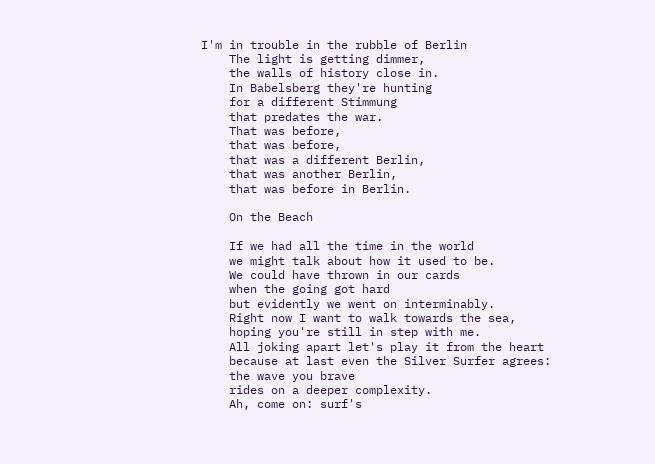I'm in trouble in the rubble of Berlin
    The light is getting dimmer,
    the walls of history close in.
    In Babelsberg they're hunting
    for a different Stimmung
    that predates the war.
    That was before,
    that was before,
    that was a different Berlin,
    that was another Berlin,
    that was before in Berlin.

    On the Beach

    If we had all the time in the world
    we might talk about how it used to be.
    We could have thrown in our cards
    when the going got hard
    but evidently we went on interminably.
    Right now I want to walk towards the sea,
    hoping you're still in step with me.
    All joking apart let's play it from the heart
    because at last even the Silver Surfer agrees:
    the wave you brave
    rides on a deeper complexity.
    Ah, come on: surf's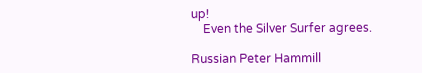up!
    Even the Silver Surfer agrees.

Russian Peter Hammill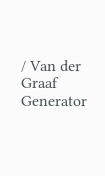/ Van der Graaf Generator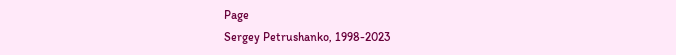Page
Sergey Petrushanko, 1998-2023